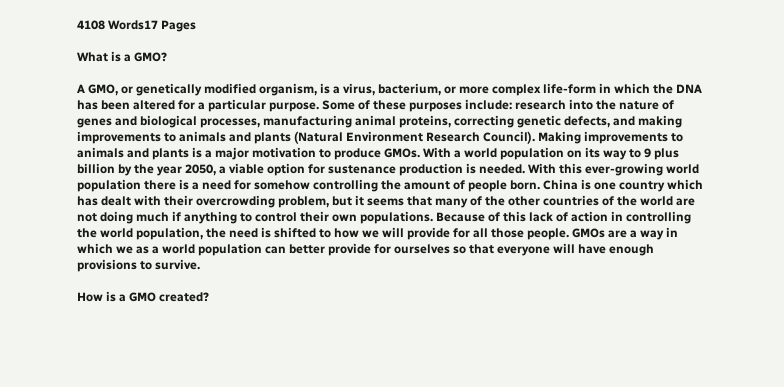4108 Words17 Pages

What is a GMO?

A GMO, or genetically modified organism, is a virus, bacterium, or more complex life-form in which the DNA has been altered for a particular purpose. Some of these purposes include: research into the nature of genes and biological processes, manufacturing animal proteins, correcting genetic defects, and making improvements to animals and plants (Natural Environment Research Council). Making improvements to animals and plants is a major motivation to produce GMOs. With a world population on its way to 9 plus billion by the year 2050, a viable option for sustenance production is needed. With this ever-growing world population there is a need for somehow controlling the amount of people born. China is one country which has dealt with their overcrowding problem, but it seems that many of the other countries of the world are not doing much if anything to control their own populations. Because of this lack of action in controlling the world population, the need is shifted to how we will provide for all those people. GMOs are a way in which we as a world population can better provide for ourselves so that everyone will have enough provisions to survive.

How is a GMO created?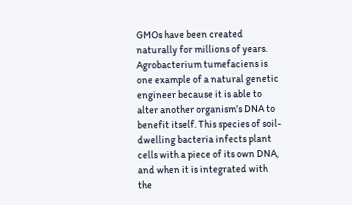GMOs have been created naturally for millions of years. Agrobacterium tumefaciens is one example of a natural genetic engineer because it is able to alter another organism’s DNA to benefit itself. This species of soil-dwelling bacteria infects plant cells with a piece of its own DNA, and when it is integrated with the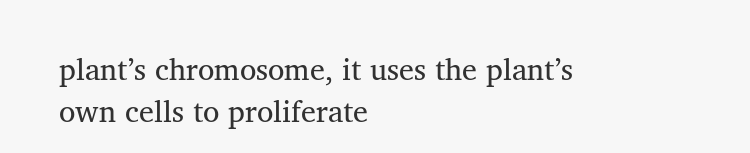plant’s chromosome, it uses the plant’s own cells to proliferate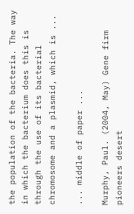the population of the bacteria. The way in which the bacterium does this is through the use of its bacterial chromosome and a plasmid, which is ...

... middle of paper ...

Murphy, Paul. (2004, May) Gene firm pioneers desert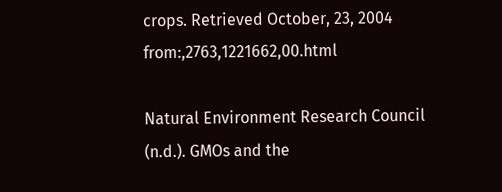crops. Retrieved October, 23, 2004 from:,2763,1221662,00.html

Natural Environment Research Council (n.d.). GMOs and the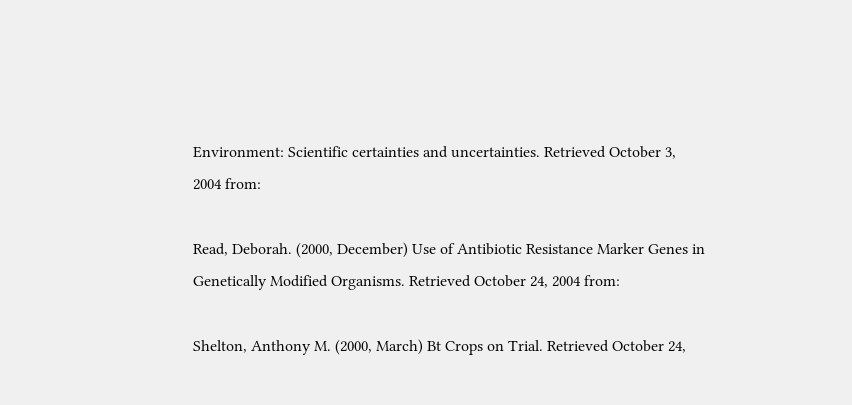Environment: Scientific certainties and uncertainties. Retrieved October 3, 2004 from:

Read, Deborah. (2000, December) Use of Antibiotic Resistance Marker Genes in Genetically Modified Organisms. Retrieved October 24, 2004 from:

Shelton, Anthony M. (2000, March) Bt Crops on Trial. Retrieved October 24,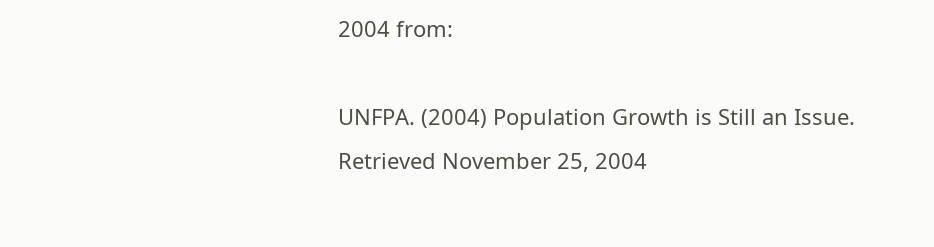2004 from:

UNFPA. (2004) Population Growth is Still an Issue. Retrieved November 25, 2004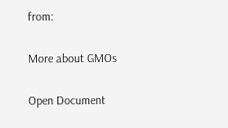from:

More about GMOs

Open Document